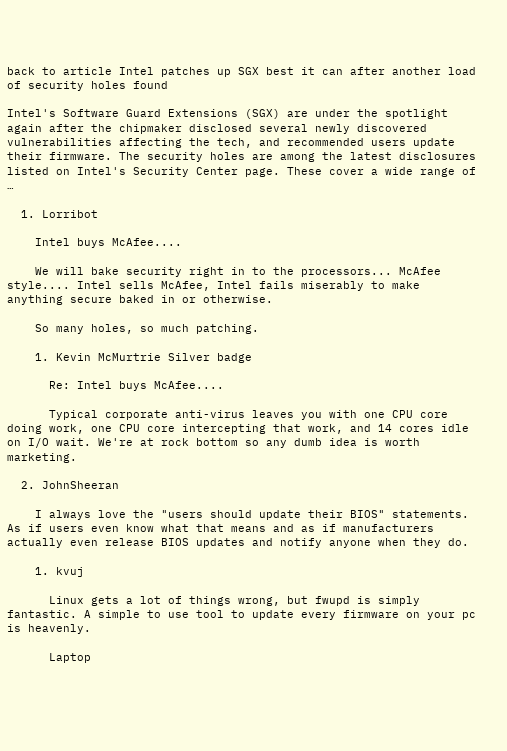back to article Intel patches up SGX best it can after another load of security holes found

Intel's Software Guard Extensions (SGX) are under the spotlight again after the chipmaker disclosed several newly discovered vulnerabilities affecting the tech, and recommended users update their firmware. The security holes are among the latest disclosures listed on Intel's Security Center page. These cover a wide range of …

  1. Lorribot

    Intel buys McAfee....

    We will bake security right in to the processors... McAfee style.... Intel sells McAfee, Intel fails miserably to make anything secure baked in or otherwise.

    So many holes, so much patching.

    1. Kevin McMurtrie Silver badge

      Re: Intel buys McAfee....

      Typical corporate anti-virus leaves you with one CPU core doing work, one CPU core intercepting that work, and 14 cores idle on I/O wait. We're at rock bottom so any dumb idea is worth marketing.

  2. JohnSheeran

    I always love the "users should update their BIOS" statements. As if users even know what that means and as if manufacturers actually even release BIOS updates and notify anyone when they do.

    1. kvuj

      Linux gets a lot of things wrong, but fwupd is simply fantastic. A simple to use tool to update every firmware on your pc is heavenly.

      Laptop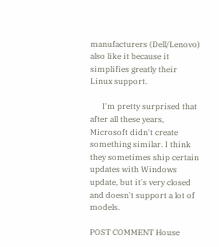manufacturers (Dell/Lenovo) also like it because it simplifies greatly their Linux support.

      I'm pretty surprised that after all these years, Microsoft didn't create something similar. I think they sometimes ship certain updates with Windows update, but it's very closed and doesn't support a lot of models.

POST COMMENT House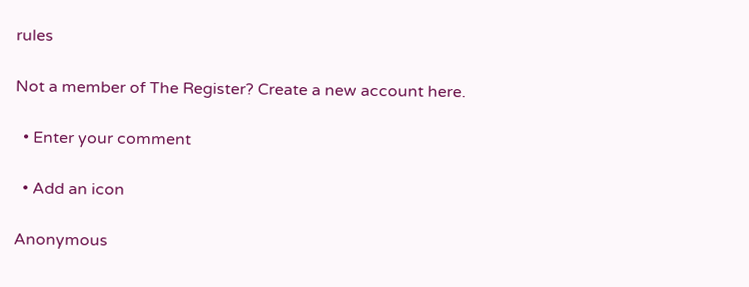rules

Not a member of The Register? Create a new account here.

  • Enter your comment

  • Add an icon

Anonymous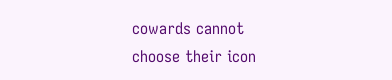cowards cannot choose their icon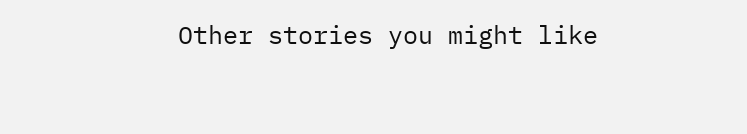Other stories you might like